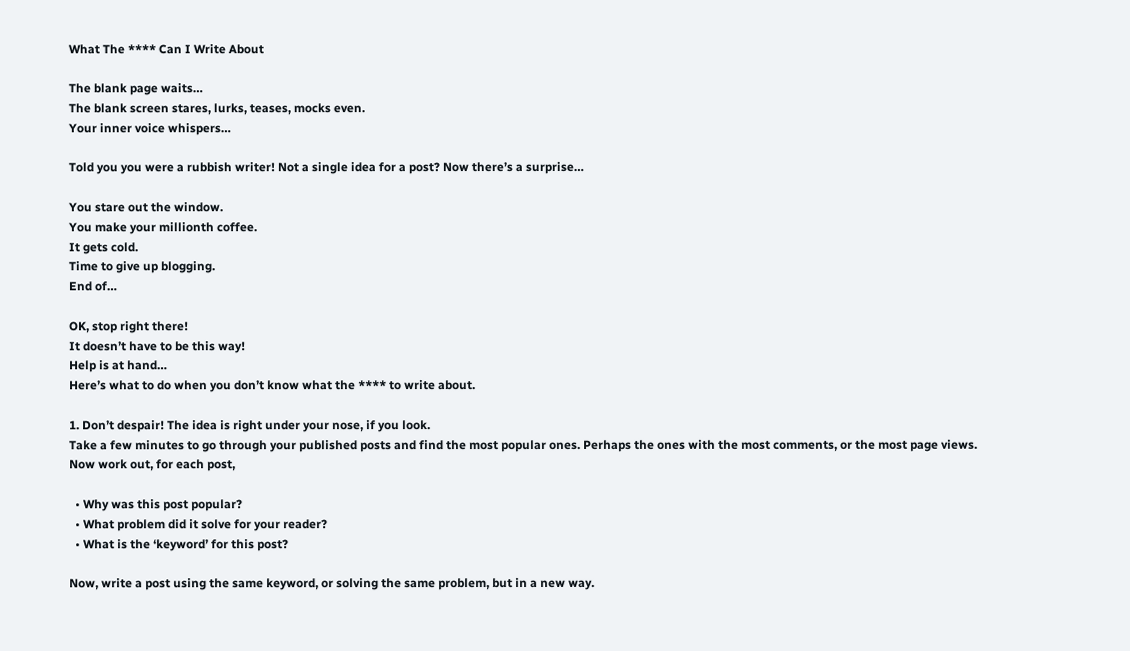What The **** Can I Write About

The blank page waits…
The blank screen stares, lurks, teases, mocks even.
Your inner voice whispers…

Told you you were a rubbish writer! Not a single idea for a post? Now there’s a surprise…

You stare out the window.
You make your millionth coffee.
It gets cold.
Time to give up blogging.
End of…

OK, stop right there!
It doesn’t have to be this way!
Help is at hand…
Here’s what to do when you don’t know what the **** to write about.

1. Don’t despair! The idea is right under your nose, if you look.
Take a few minutes to go through your published posts and find the most popular ones. Perhaps the ones with the most comments, or the most page views.
Now work out, for each post,

  • Why was this post popular?
  • What problem did it solve for your reader?
  • What is the ‘keyword’ for this post?

Now, write a post using the same keyword, or solving the same problem, but in a new way.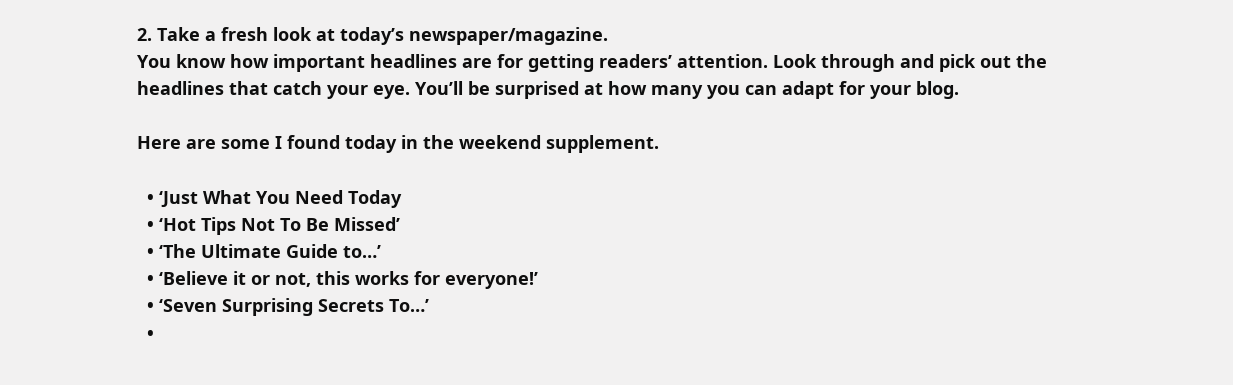2. Take a fresh look at today’s newspaper/magazine.
You know how important headlines are for getting readers’ attention. Look through and pick out the headlines that catch your eye. You’ll be surprised at how many you can adapt for your blog.

Here are some I found today in the weekend supplement.

  • ‘Just What You Need Today
  • ‘Hot Tips Not To Be Missed’
  • ‘The Ultimate Guide to…’
  • ‘Believe it or not, this works for everyone!’
  • ‘Seven Surprising Secrets To…’
  •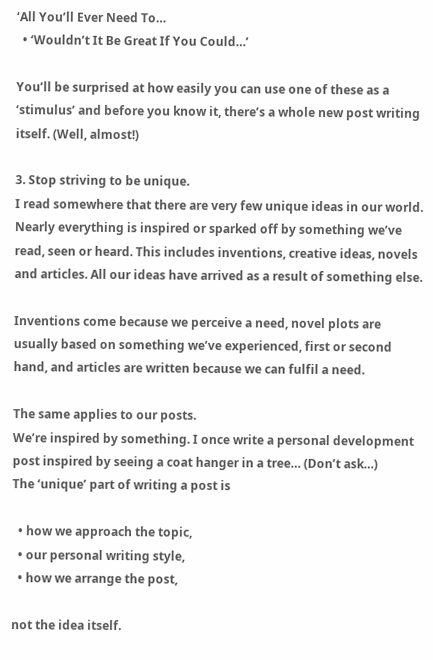‘All You’ll Ever Need To…
  • ‘Wouldn’t It Be Great If You Could…’

You’ll be surprised at how easily you can use one of these as a ‘stimulus’ and before you know it, there’s a whole new post writing itself. (Well, almost!)

3. Stop striving to be unique.
I read somewhere that there are very few unique ideas in our world. Nearly everything is inspired or sparked off by something we’ve read, seen or heard. This includes inventions, creative ideas, novels and articles. All our ideas have arrived as a result of something else.

Inventions come because we perceive a need, novel plots are usually based on something we’ve experienced, first or second hand, and articles are written because we can fulfil a need.

The same applies to our posts.
We’re inspired by something. I once write a personal development post inspired by seeing a coat hanger in a tree… (Don’t ask…)
The ‘unique’ part of writing a post is

  • how we approach the topic,
  • our personal writing style,
  • how we arrange the post,

not the idea itself.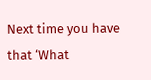Next time you have that ‘What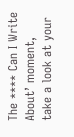The **** Can I Write About’ moment, take a look at your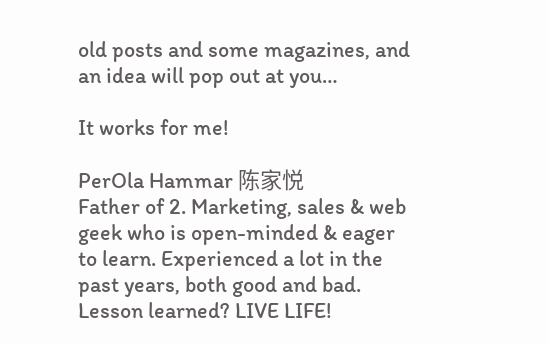old posts and some magazines, and an idea will pop out at you…

It works for me!

PerOla Hammar 陈家悦
Father of 2. Marketing, sales & web geek who is open-minded & eager to learn. Experienced a lot in the past years, both good and bad. Lesson learned? LIVE LIFE!